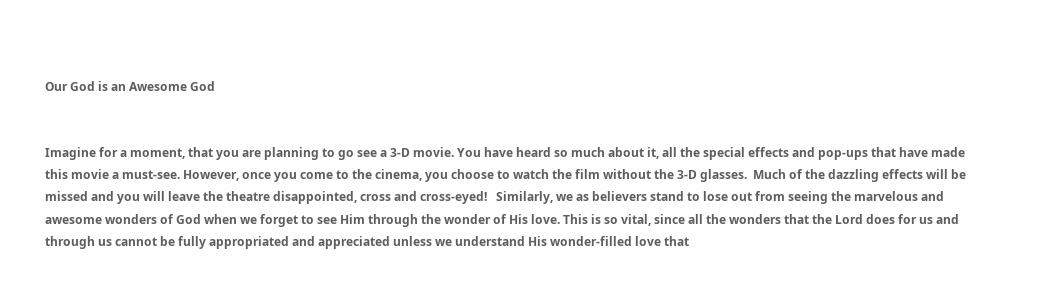Our God is an Awesome God


Imagine for a moment, that you are planning to go see a 3-D movie. You have heard so much about it, all the special effects and pop-ups that have made this movie a must-see. However, once you come to the cinema, you choose to watch the film without the 3-D glasses.  Much of the dazzling effects will be missed and you will leave the theatre disappointed, cross and cross-eyed!   Similarly, we as believers stand to lose out from seeing the marvelous and awesome wonders of God when we forget to see Him through the wonder of His love. This is so vital, since all the wonders that the Lord does for us and through us cannot be fully appropriated and appreciated unless we understand His wonder-filled love that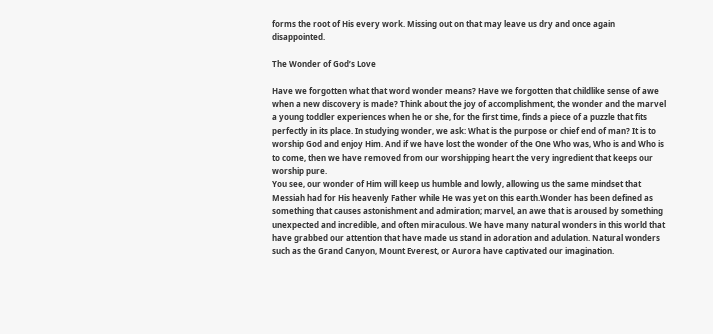forms the root of His every work. Missing out on that may leave us dry and once again disappointed.

The Wonder of God’s Love

Have we forgotten what that word wonder means? Have we forgotten that childlike sense of awe when a new discovery is made? Think about the joy of accomplishment, the wonder and the marvel a young toddler experiences when he or she, for the first time, finds a piece of a puzzle that fits perfectly in its place. In studying wonder, we ask: What is the purpose or chief end of man? It is to worship God and enjoy Him. And if we have lost the wonder of the One Who was, Who is and Who is to come, then we have removed from our worshipping heart the very ingredient that keeps our worship pure.
You see, our wonder of Him will keep us humble and lowly, allowing us the same mindset that Messiah had for His heavenly Father while He was yet on this earth.Wonder has been defined as something that causes astonishment and admiration; marvel, an awe that is aroused by something unexpected and incredible, and often miraculous. We have many natural wonders in this world that have grabbed our attention that have made us stand in adoration and adulation. Natural wonders such as the Grand Canyon, Mount Everest, or Aurora have captivated our imagination.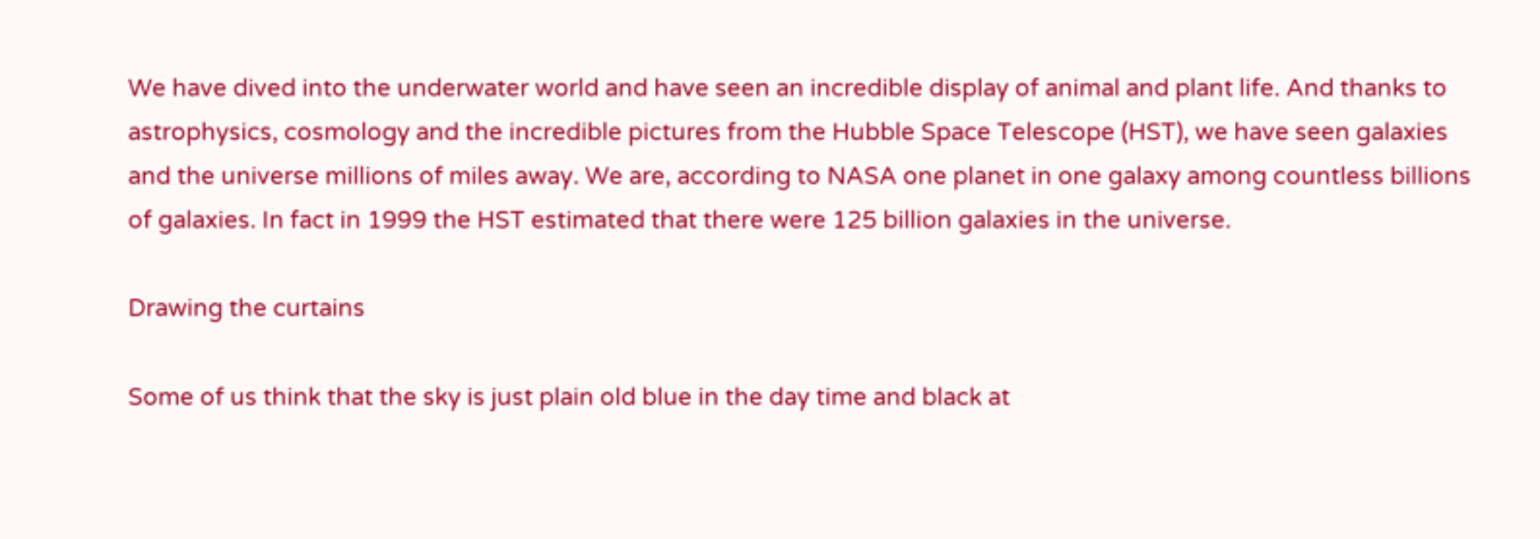We have dived into the underwater world and have seen an incredible display of animal and plant life. And thanks to astrophysics, cosmology and the incredible pictures from the Hubble Space Telescope (HST), we have seen galaxies and the universe millions of miles away. We are, according to NASA one planet in one galaxy among countless billions of galaxies. In fact in 1999 the HST estimated that there were 125 billion galaxies in the universe.

Drawing the curtains

Some of us think that the sky is just plain old blue in the day time and black at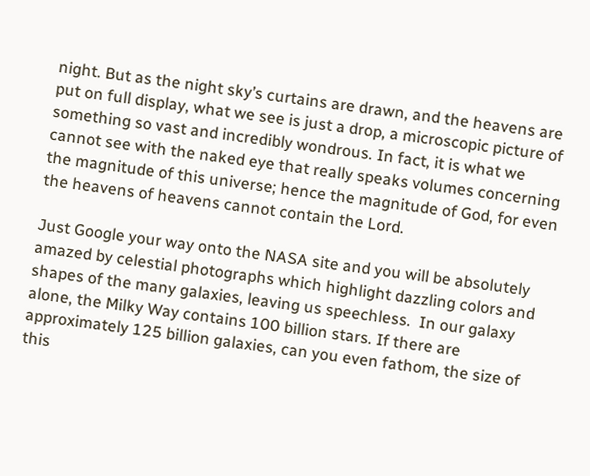night. But as the night sky’s curtains are drawn, and the heavens are put on full display, what we see is just a drop, a microscopic picture of something so vast and incredibly wondrous. In fact, it is what we cannot see with the naked eye that really speaks volumes concerning the magnitude of this universe; hence the magnitude of God, for even the heavens of heavens cannot contain the Lord.

Just Google your way onto the NASA site and you will be absolutely amazed by celestial photographs which highlight dazzling colors and shapes of the many galaxies, leaving us speechless.  In our galaxy alone, the Milky Way contains 100 billion stars. If there are approximately 125 billion galaxies, can you even fathom, the size of this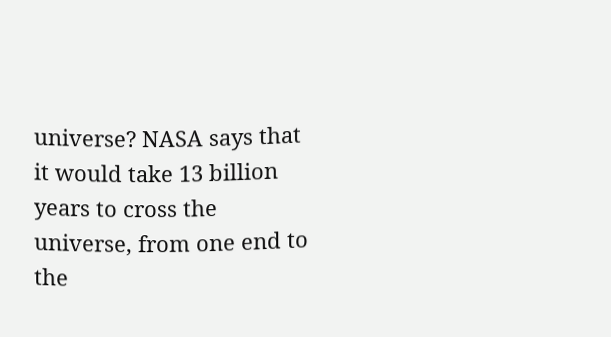universe? NASA says that it would take 13 billion years to cross the universe, from one end to the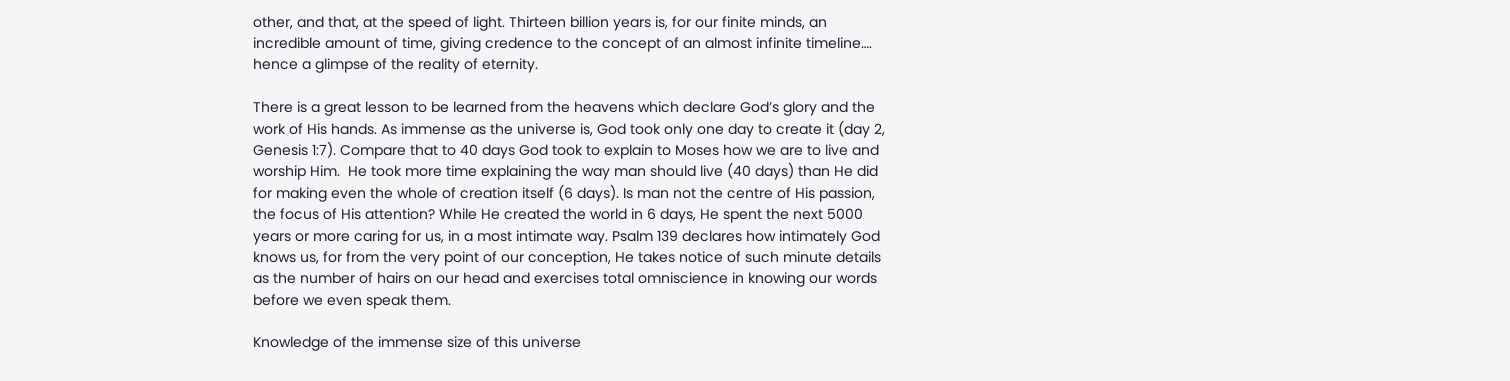other, and that, at the speed of light. Thirteen billion years is, for our finite minds, an incredible amount of time, giving credence to the concept of an almost infinite timeline…. hence a glimpse of the reality of eternity.

There is a great lesson to be learned from the heavens which declare God’s glory and the work of His hands. As immense as the universe is, God took only one day to create it (day 2, Genesis 1:7). Compare that to 40 days God took to explain to Moses how we are to live and worship Him.  He took more time explaining the way man should live (40 days) than He did for making even the whole of creation itself (6 days). Is man not the centre of His passion, the focus of His attention? While He created the world in 6 days, He spent the next 5000 years or more caring for us, in a most intimate way. Psalm 139 declares how intimately God knows us, for from the very point of our conception, He takes notice of such minute details as the number of hairs on our head and exercises total omniscience in knowing our words before we even speak them.

Knowledge of the immense size of this universe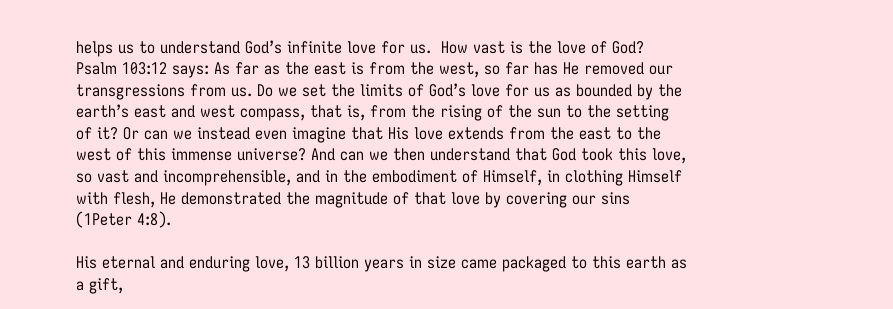helps us to understand God’s infinite love for us.  How vast is the love of God? Psalm 103:12 says: As far as the east is from the west, so far has He removed our transgressions from us. Do we set the limits of God’s love for us as bounded by the earth’s east and west compass, that is, from the rising of the sun to the setting of it? Or can we instead even imagine that His love extends from the east to the west of this immense universe? And can we then understand that God took this love, so vast and incomprehensible, and in the embodiment of Himself, in clothing Himself with flesh, He demonstrated the magnitude of that love by covering our sins (1Peter 4:8).

His eternal and enduring love, 13 billion years in size came packaged to this earth as a gift,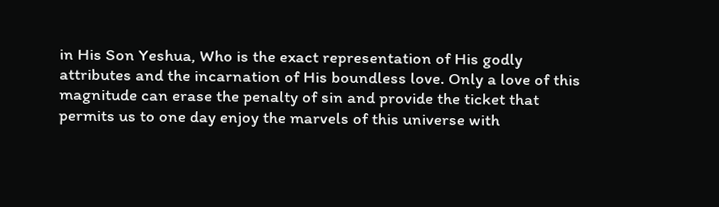in His Son Yeshua, Who is the exact representation of His godly attributes and the incarnation of His boundless love. Only a love of this magnitude can erase the penalty of sin and provide the ticket that permits us to one day enjoy the marvels of this universe with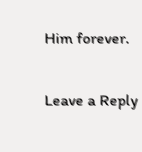Him forever.


Leave a Reply